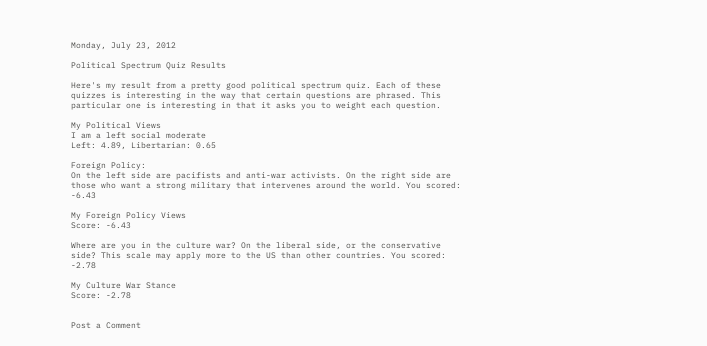Monday, July 23, 2012

Political Spectrum Quiz Results

Here's my result from a pretty good political spectrum quiz. Each of these quizzes is interesting in the way that certain questions are phrased. This particular one is interesting in that it asks you to weight each question.

My Political Views
I am a left social moderate
Left: 4.89, Libertarian: 0.65

Foreign Policy:
On the left side are pacifists and anti-war activists. On the right side are those who want a strong military that intervenes around the world. You scored: -6.43

My Foreign Policy Views
Score: -6.43

Where are you in the culture war? On the liberal side, or the conservative side? This scale may apply more to the US than other countries. You scored: -2.78

My Culture War Stance
Score: -2.78


Post a Comment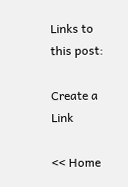Links to this post:

Create a Link

<< Home